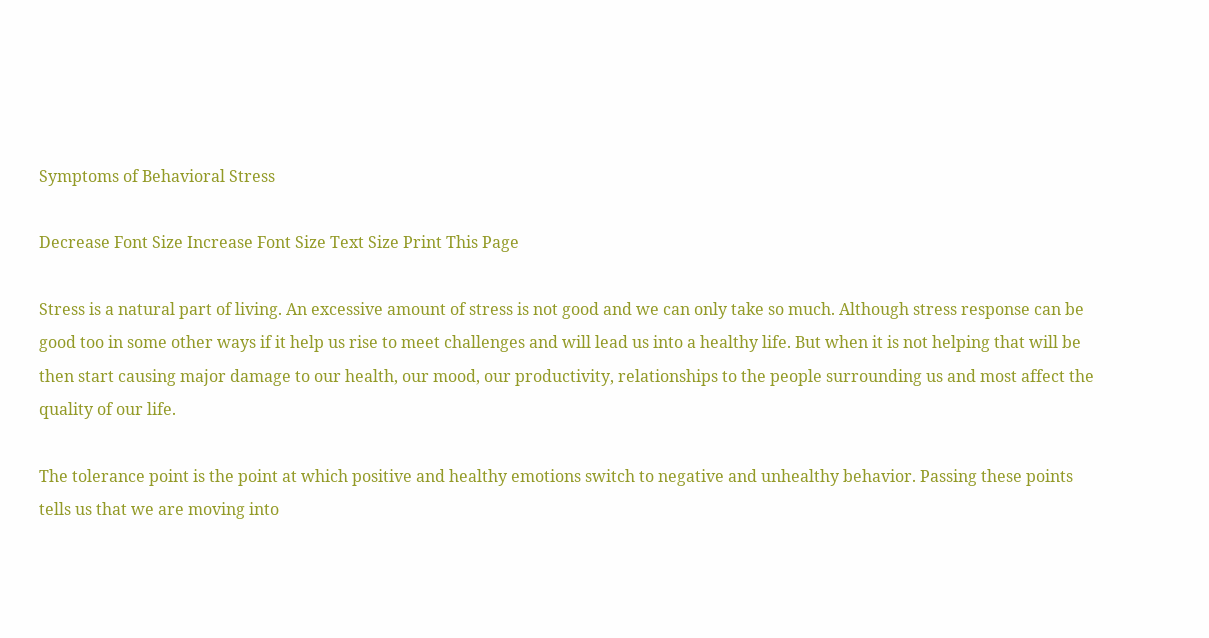Symptoms of Behavioral Stress

Decrease Font Size Increase Font Size Text Size Print This Page

Stress is a natural part of living. An excessive amount of stress is not good and we can only take so much. Although stress response can be good too in some other ways if it help us rise to meet challenges and will lead us into a healthy life. But when it is not helping that will be then start causing major damage to our health, our mood, our productivity, relationships to the people surrounding us and most affect the quality of our life.

The tolerance point is the point at which positive and healthy emotions switch to negative and unhealthy behavior. Passing these points tells us that we are moving into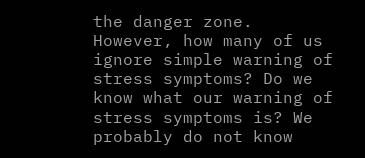the danger zone. However, how many of us ignore simple warning of stress symptoms? Do we know what our warning of stress symptoms is? We probably do not know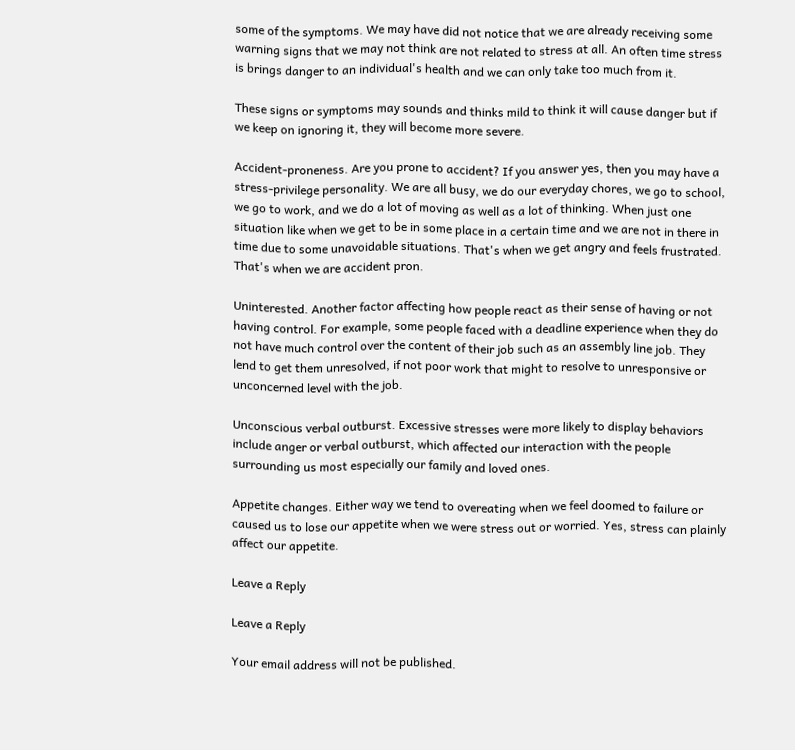some of the symptoms. We may have did not notice that we are already receiving some warning signs that we may not think are not related to stress at all. An often time stress is brings danger to an individual's health and we can only take too much from it.

These signs or symptoms may sounds and thinks mild to think it will cause danger but if we keep on ignoring it, they will become more severe.

Accident-proneness. Are you prone to accident? If you answer yes, then you may have a stress-privilege personality. We are all busy, we do our everyday chores, we go to school, we go to work, and we do a lot of moving as well as a lot of thinking. When just one situation like when we get to be in some place in a certain time and we are not in there in time due to some unavoidable situations. That's when we get angry and feels frustrated. That's when we are accident pron.

Uninterested. Another factor affecting how people react as their sense of having or not having control. For example, some people faced with a deadline experience when they do not have much control over the content of their job such as an assembly line job. They lend to get them unresolved, if not poor work that might to resolve to unresponsive or unconcerned level with the job.

Unconscious verbal outburst. Excessive stresses were more likely to display behaviors include anger or verbal outburst, which affected our interaction with the people surrounding us most especially our family and loved ones.

Appetite changes. Either way we tend to overeating when we feel doomed to failure or caused us to lose our appetite when we were stress out or worried. Yes, stress can plainly affect our appetite.

Leave a Reply

Leave a Reply

Your email address will not be published.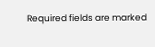Required fields are marked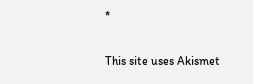*

This site uses Akismet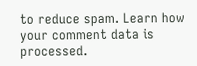to reduce spam. Learn how your comment data is processed.